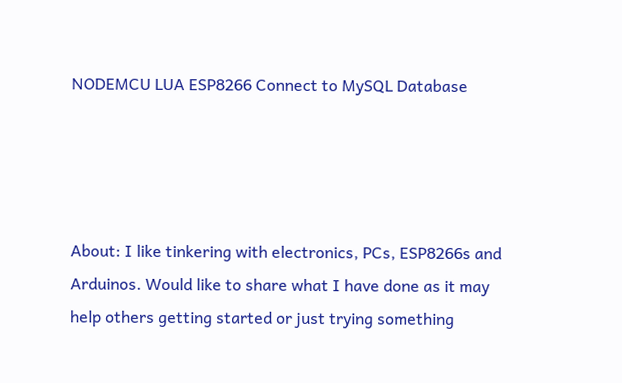NODEMCU LUA ESP8266 Connect to MySQL Database




About: I like tinkering with electronics, PCs, ESP8266s and Arduinos. Would like to share what I have done as it may help others getting started or just trying something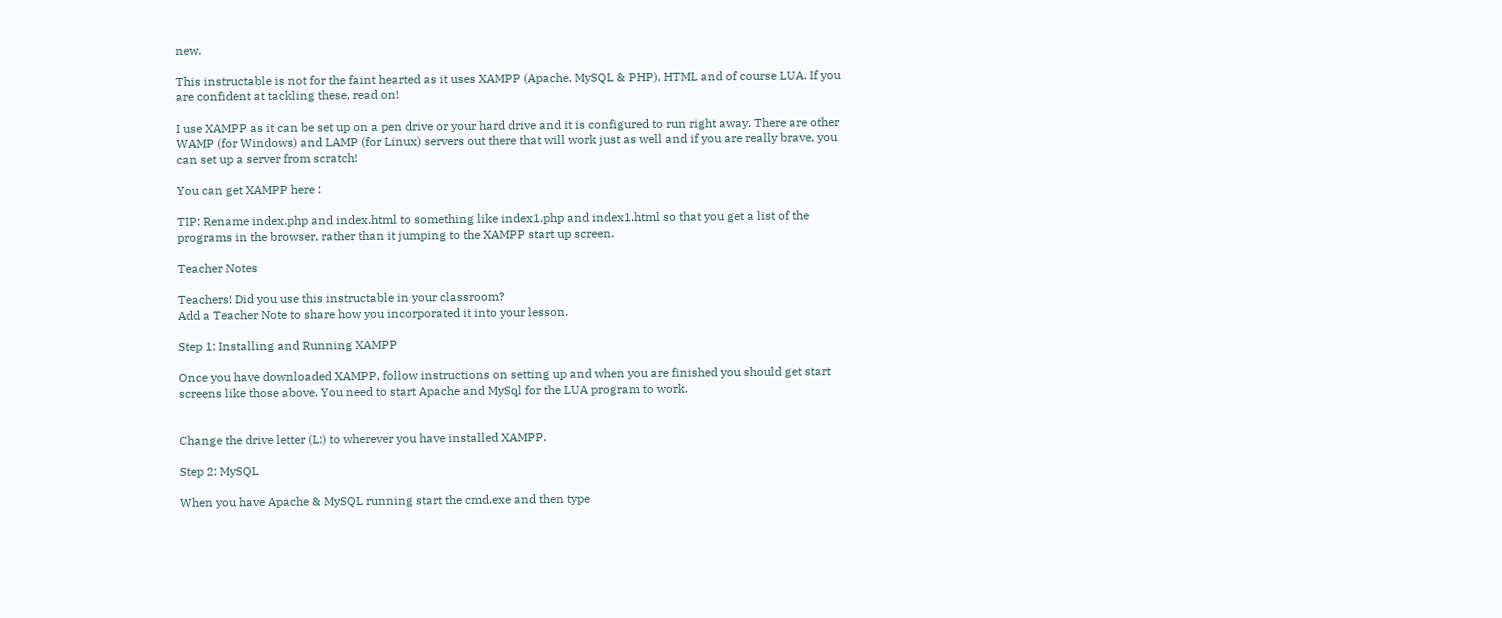new.

This instructable is not for the faint hearted as it uses XAMPP (Apache, MySQL & PHP), HTML and of course LUA. If you are confident at tackling these, read on!

I use XAMPP as it can be set up on a pen drive or your hard drive and it is configured to run right away. There are other WAMP (for Windows) and LAMP (for Linux) servers out there that will work just as well and if you are really brave, you can set up a server from scratch!

You can get XAMPP here :

TIP: Rename index.php and index.html to something like index1.php and index1.html so that you get a list of the programs in the browser, rather than it jumping to the XAMPP start up screen.

Teacher Notes

Teachers! Did you use this instructable in your classroom?
Add a Teacher Note to share how you incorporated it into your lesson.

Step 1: Installing and Running XAMPP

Once you have downloaded XAMPP, follow instructions on setting up and when you are finished you should get start screens like those above. You need to start Apache and MySql for the LUA program to work.


Change the drive letter (L:) to wherever you have installed XAMPP.

Step 2: MySQL

When you have Apache & MySQL running start the cmd.exe and then type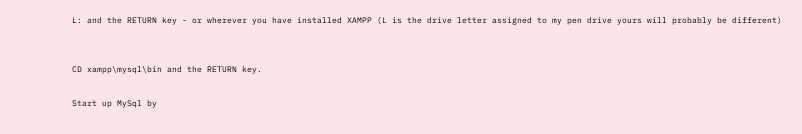L: and the RETURN key - or wherever you have installed XAMPP (L is the drive letter assigned to my pen drive yours will probably be different)


CD xampp\mysql\bin and the RETURN key.

Start up MySql by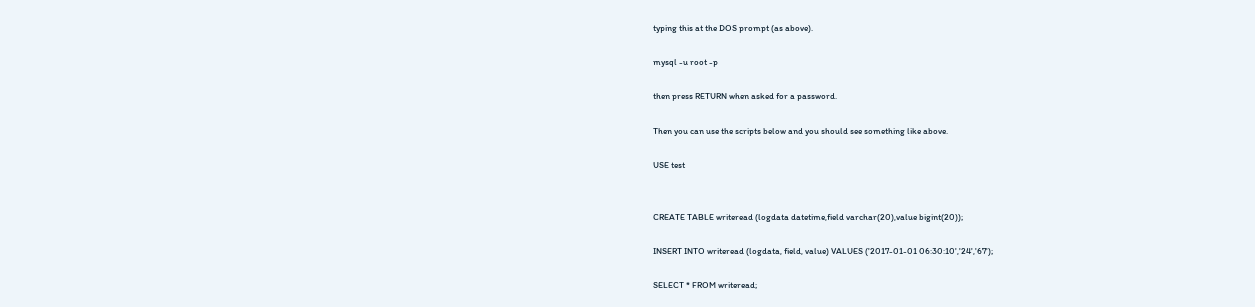typing this at the DOS prompt (as above).

mysql -u root -p

then press RETURN when asked for a password.

Then you can use the scripts below and you should see something like above.

USE test


CREATE TABLE writeread (logdata datetime,field varchar(20),value bigint(20));

INSERT INTO writeread (logdata, field, value) VALUES ('2017-01-01 06:30:10','24','67');

SELECT * FROM writeread;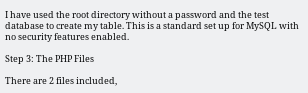I have used the root directory without a password and the test database to create my table. This is a standard set up for MySQL with no security features enabled.

Step 3: The PHP Files

There are 2 files included,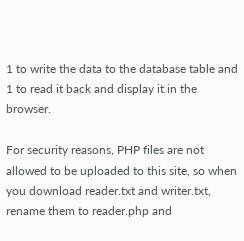1 to write the data to the database table and 1 to read it back and display it in the browser.

For security reasons, PHP files are not allowed to be uploaded to this site, so when you download reader.txt and writer.txt, rename them to reader.php and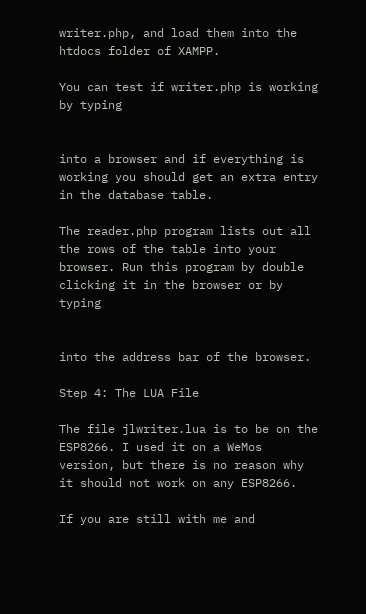writer.php, and load them into the htdocs folder of XAMPP.

You can test if writer.php is working by typing


into a browser and if everything is working you should get an extra entry in the database table.

The reader.php program lists out all the rows of the table into your browser. Run this program by double clicking it in the browser or by typing


into the address bar of the browser.

Step 4: The LUA File

The file jlwriter.lua is to be on the ESP8266. I used it on a WeMos version, but there is no reason why it should not work on any ESP8266.

If you are still with me and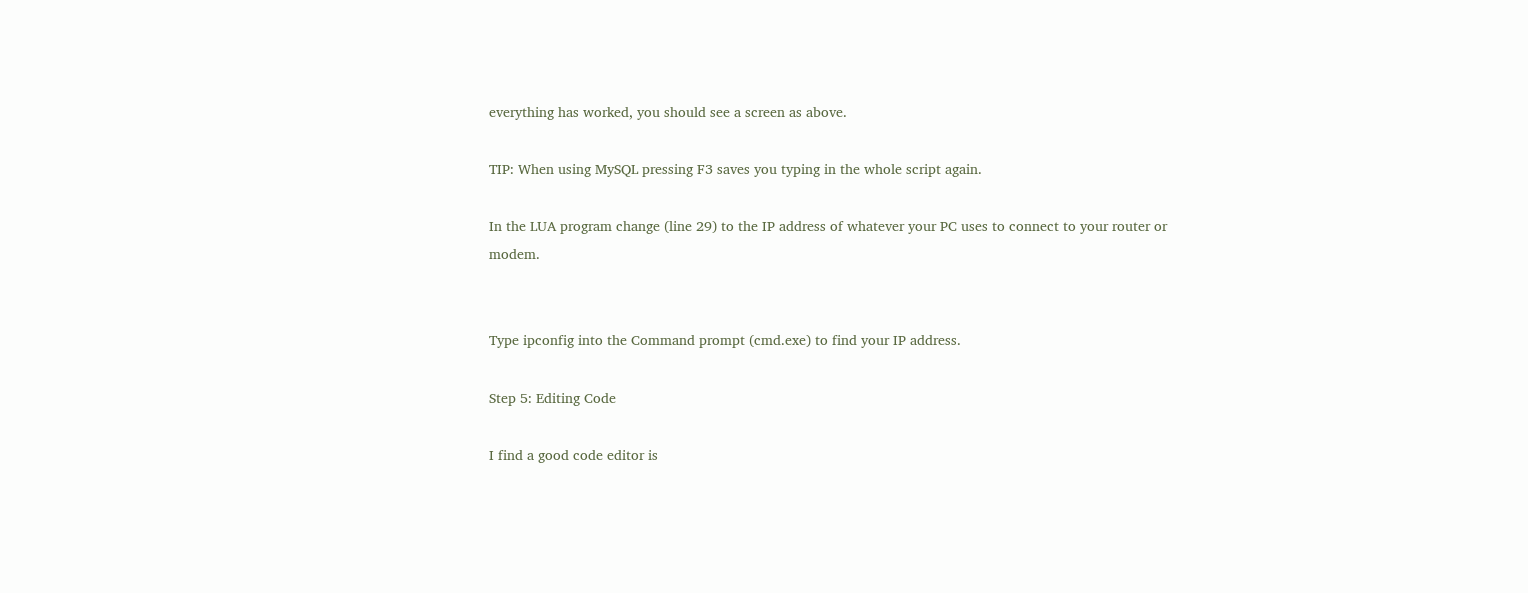everything has worked, you should see a screen as above.

TIP: When using MySQL pressing F3 saves you typing in the whole script again.

In the LUA program change (line 29) to the IP address of whatever your PC uses to connect to your router or modem.


Type ipconfig into the Command prompt (cmd.exe) to find your IP address.

Step 5: Editing Code

I find a good code editor is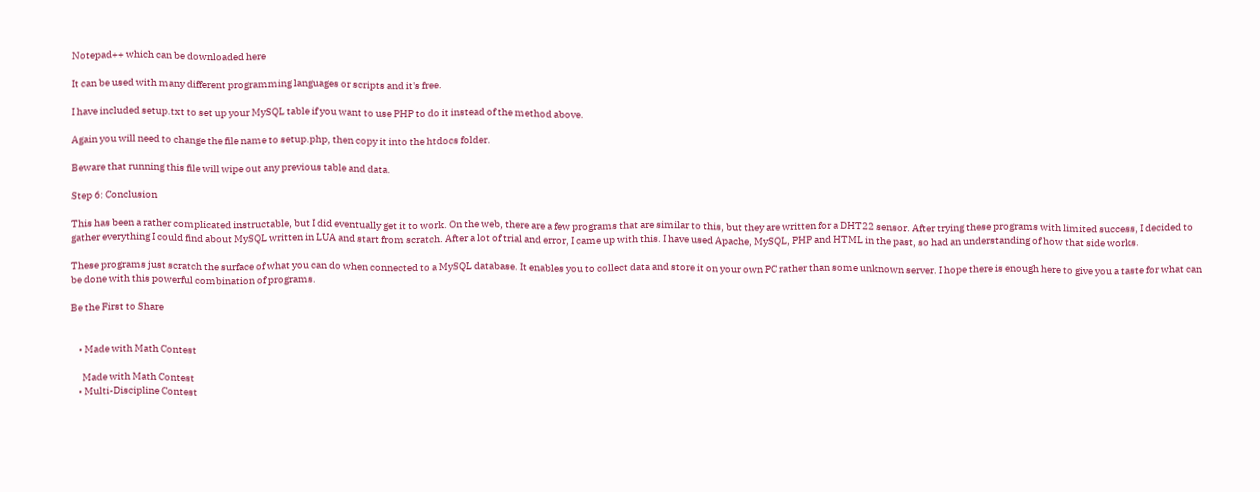Notepad++ which can be downloaded here

It can be used with many different programming languages or scripts and it's free.

I have included setup.txt to set up your MySQL table if you want to use PHP to do it instead of the method above.

Again you will need to change the file name to setup.php, then copy it into the htdocs folder.

Beware that running this file will wipe out any previous table and data.

Step 6: Conclusion

This has been a rather complicated instructable, but I did eventually get it to work. On the web, there are a few programs that are similar to this, but they are written for a DHT22 sensor. After trying these programs with limited success, I decided to gather everything I could find about MySQL written in LUA and start from scratch. After a lot of trial and error, I came up with this. I have used Apache, MySQL, PHP and HTML in the past, so had an understanding of how that side works.

These programs just scratch the surface of what you can do when connected to a MySQL database. It enables you to collect data and store it on your own PC rather than some unknown server. I hope there is enough here to give you a taste for what can be done with this powerful combination of programs.

Be the First to Share


    • Made with Math Contest

      Made with Math Contest
    • Multi-Discipline Contest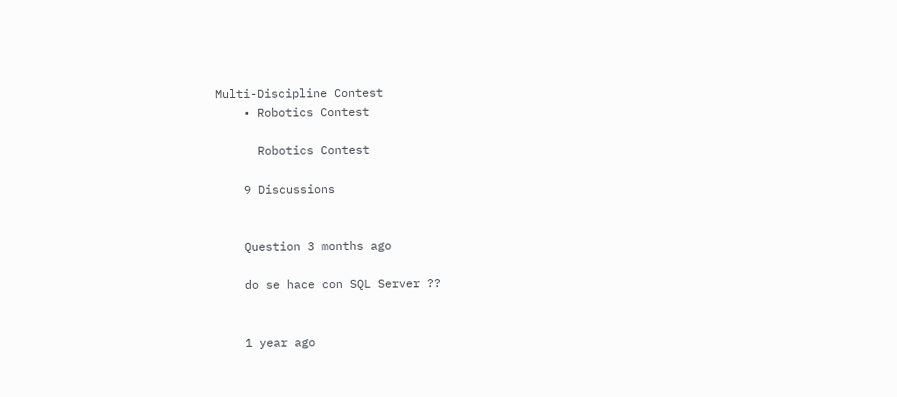Multi-Discipline Contest
    • Robotics Contest

      Robotics Contest

    9 Discussions


    Question 3 months ago

    do se hace con SQL Server ??


    1 year ago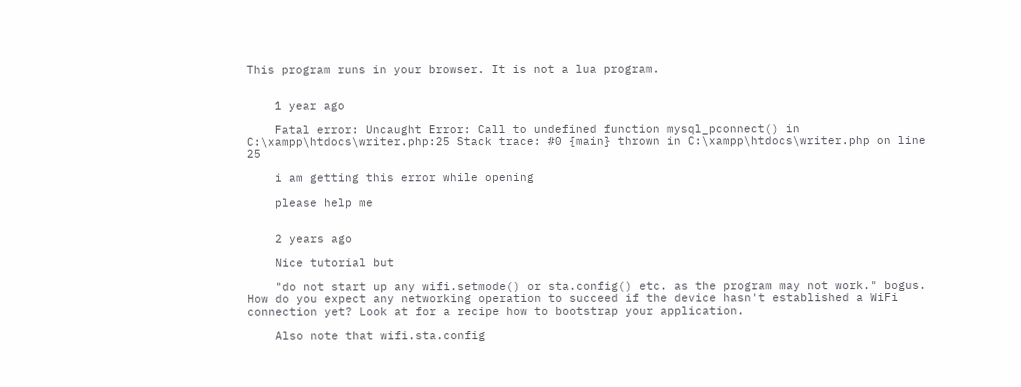This program runs in your browser. It is not a lua program.


    1 year ago

    Fatal error: Uncaught Error: Call to undefined function mysql_pconnect() in C:\xampp\htdocs\writer.php:25 Stack trace: #0 {main} thrown in C:\xampp\htdocs\writer.php on line 25

    i am getting this error while opening

    please help me


    2 years ago

    Nice tutorial but

    "do not start up any wifi.setmode() or sta.config() etc. as the program may not work." bogus. How do you expect any networking operation to succeed if the device hasn't established a WiFi connection yet? Look at for a recipe how to bootstrap your application.

    Also note that wifi.sta.config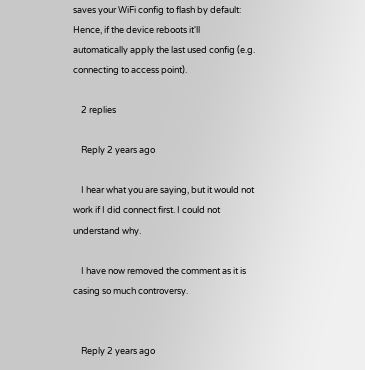saves your WiFi config to flash by default: Hence, if the device reboots it'll automatically apply the last used config (e.g. connecting to access point).

    2 replies

    Reply 2 years ago

    I hear what you are saying, but it would not work if I did connect first. I could not understand why.

    I have now removed the comment as it is casing so much controversy.


    Reply 2 years ago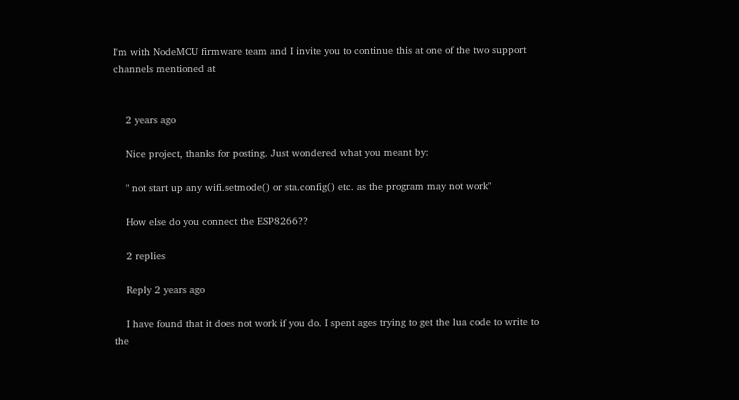I'm with NodeMCU firmware team and I invite you to continue this at one of the two support channels mentioned at


    2 years ago

    Nice project, thanks for posting. Just wondered what you meant by:

    " not start up any wifi.setmode() or sta.config() etc. as the program may not work"

    How else do you connect the ESP8266??

    2 replies

    Reply 2 years ago

    I have found that it does not work if you do. I spent ages trying to get the lua code to write to the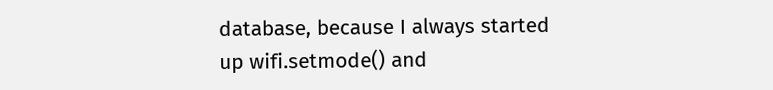database, because I always started up wifi.setmode() and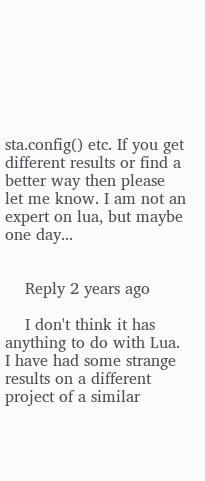sta.config() etc. If you get different results or find a better way then please let me know. I am not an expert on lua, but maybe one day...


    Reply 2 years ago

    I don't think it has anything to do with Lua. I have had some strange results on a different project of a similar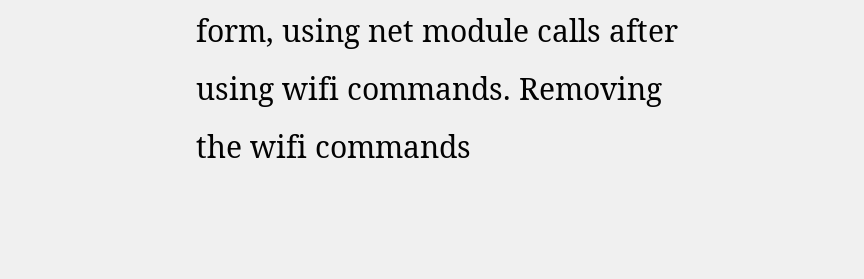form, using net module calls after using wifi commands. Removing the wifi commands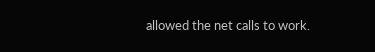allowed the net calls to work.